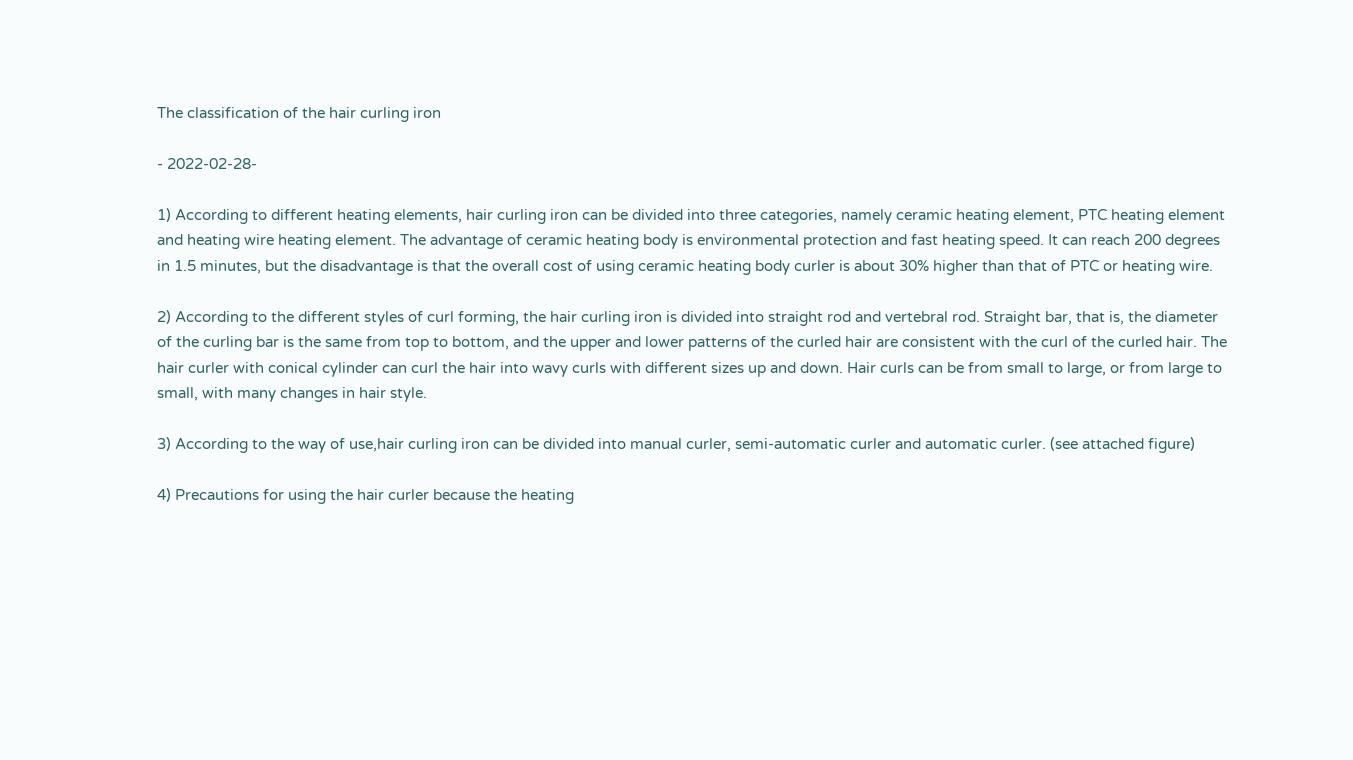The classification of the hair curling iron

- 2022-02-28-

1) According to different heating elements, hair curling iron can be divided into three categories, namely ceramic heating element, PTC heating element and heating wire heating element. The advantage of ceramic heating body is environmental protection and fast heating speed. It can reach 200 degrees in 1.5 minutes, but the disadvantage is that the overall cost of using ceramic heating body curler is about 30% higher than that of PTC or heating wire.

2) According to the different styles of curl forming, the hair curling iron is divided into straight rod and vertebral rod. Straight bar, that is, the diameter of the curling bar is the same from top to bottom, and the upper and lower patterns of the curled hair are consistent with the curl of the curled hair. The hair curler with conical cylinder can curl the hair into wavy curls with different sizes up and down. Hair curls can be from small to large, or from large to small, with many changes in hair style.

3) According to the way of use,hair curling iron can be divided into manual curler, semi-automatic curler and automatic curler. (see attached figure)

4) Precautions for using the hair curler because the heating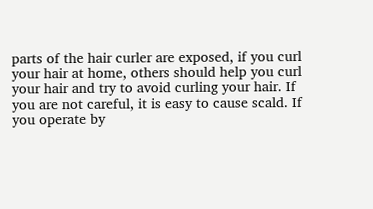parts of the hair curler are exposed, if you curl your hair at home, others should help you curl your hair and try to avoid curling your hair. If you are not careful, it is easy to cause scald. If you operate by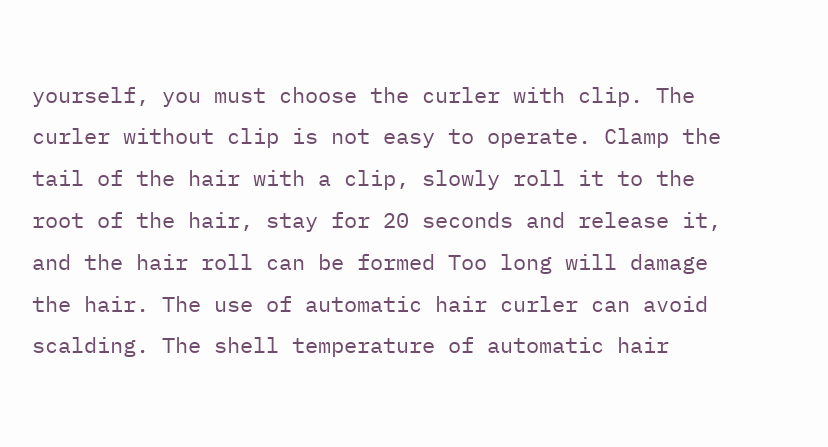yourself, you must choose the curler with clip. The curler without clip is not easy to operate. Clamp the tail of the hair with a clip, slowly roll it to the root of the hair, stay for 20 seconds and release it, and the hair roll can be formed Too long will damage the hair. The use of automatic hair curler can avoid scalding. The shell temperature of automatic hair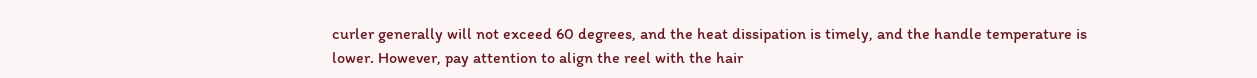curler generally will not exceed 60 degrees, and the heat dissipation is timely, and the handle temperature is lower. However, pay attention to align the reel with the hair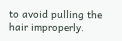to avoid pulling the hair improperly.